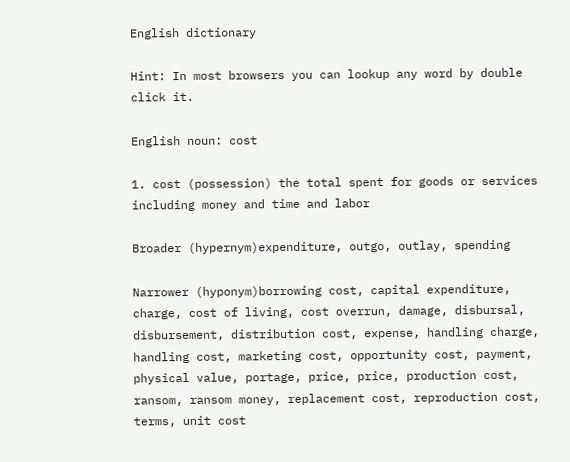English dictionary

Hint: In most browsers you can lookup any word by double click it.

English noun: cost

1. cost (possession) the total spent for goods or services including money and time and labor

Broader (hypernym)expenditure, outgo, outlay, spending

Narrower (hyponym)borrowing cost, capital expenditure, charge, cost of living, cost overrun, damage, disbursal, disbursement, distribution cost, expense, handling charge, handling cost, marketing cost, opportunity cost, payment, physical value, portage, price, price, production cost, ransom, ransom money, replacement cost, reproduction cost, terms, unit cost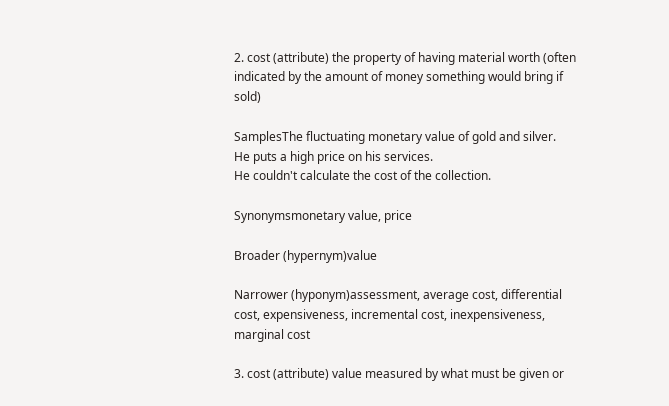2. cost (attribute) the property of having material worth (often indicated by the amount of money something would bring if sold)

SamplesThe fluctuating monetary value of gold and silver.
He puts a high price on his services.
He couldn't calculate the cost of the collection.

Synonymsmonetary value, price

Broader (hypernym)value

Narrower (hyponym)assessment, average cost, differential cost, expensiveness, incremental cost, inexpensiveness, marginal cost

3. cost (attribute) value measured by what must be given or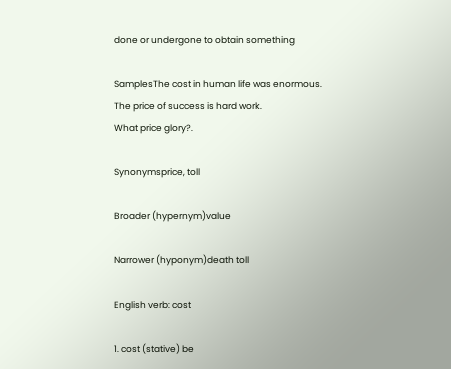done or undergone to obtain something

SamplesThe cost in human life was enormous.
The price of success is hard work.
What price glory?.

Synonymsprice, toll

Broader (hypernym)value

Narrower (hyponym)death toll

English verb: cost

1. cost (stative) be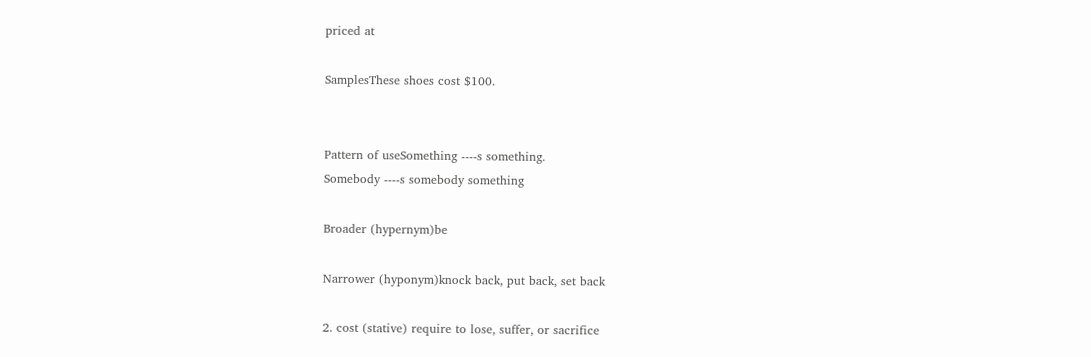priced at

SamplesThese shoes cost $100.


Pattern of useSomething ----s something.
Somebody ----s somebody something

Broader (hypernym)be

Narrower (hyponym)knock back, put back, set back

2. cost (stative) require to lose, suffer, or sacrifice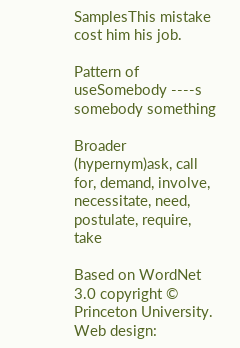SamplesThis mistake cost him his job.

Pattern of useSomebody ----s somebody something

Broader (hypernym)ask, call for, demand, involve, necessitate, need, postulate, require, take

Based on WordNet 3.0 copyright © Princeton University.
Web design: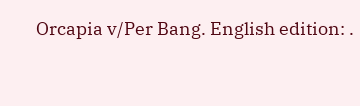Orcapia v/Per Bang. English edition: .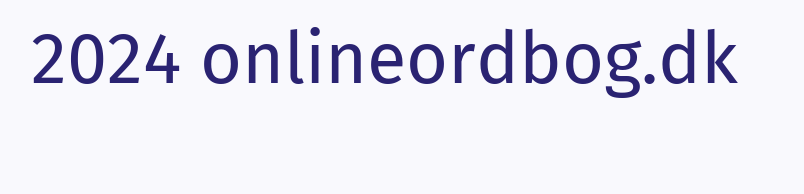2024 onlineordbog.dk